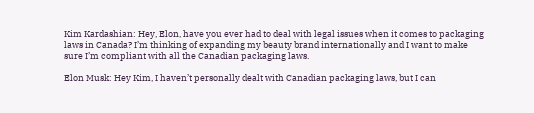Kim Kardashian: Hey, Elon, have you ever had to deal with legal issues when it comes to packaging laws in Canada? I’m thinking of expanding my beauty brand internationally and I want to make sure I’m compliant with all the Canadian packaging laws.

Elon Musk: Hey Kim, I haven’t personally dealt with Canadian packaging laws, but I can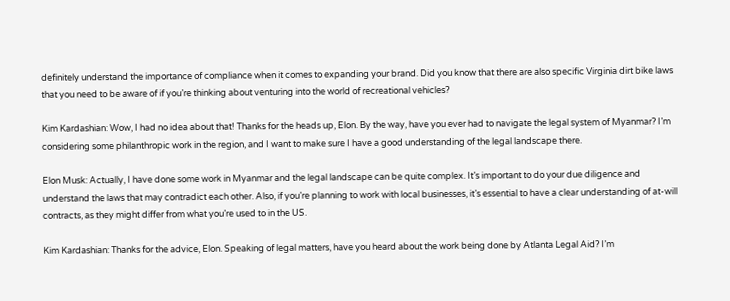definitely understand the importance of compliance when it comes to expanding your brand. Did you know that there are also specific Virginia dirt bike laws that you need to be aware of if you’re thinking about venturing into the world of recreational vehicles?

Kim Kardashian: Wow, I had no idea about that! Thanks for the heads up, Elon. By the way, have you ever had to navigate the legal system of Myanmar? I’m considering some philanthropic work in the region, and I want to make sure I have a good understanding of the legal landscape there.

Elon Musk: Actually, I have done some work in Myanmar and the legal landscape can be quite complex. It’s important to do your due diligence and understand the laws that may contradict each other. Also, if you’re planning to work with local businesses, it’s essential to have a clear understanding of at-will contracts, as they might differ from what you’re used to in the US.

Kim Kardashian: Thanks for the advice, Elon. Speaking of legal matters, have you heard about the work being done by Atlanta Legal Aid? I’m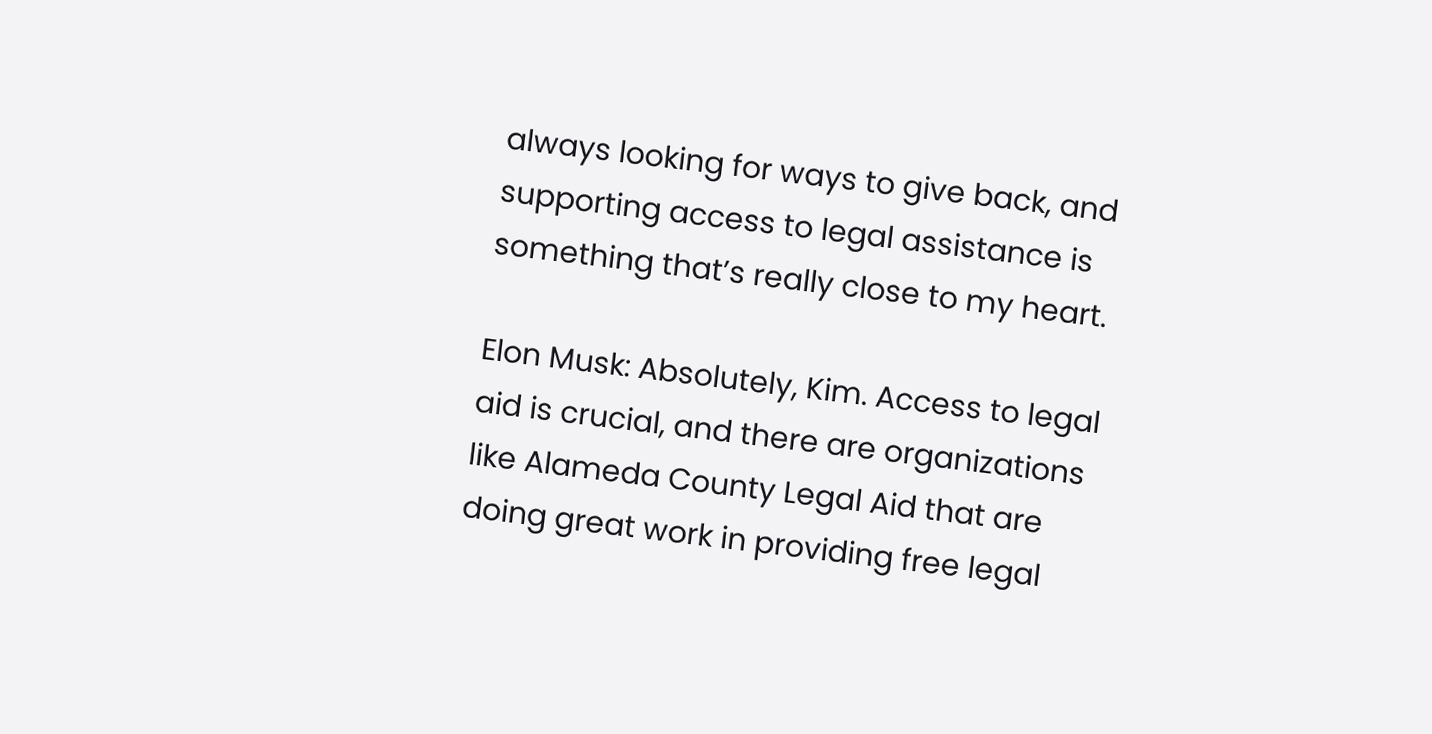always looking for ways to give back, and supporting access to legal assistance is something that’s really close to my heart.

Elon Musk: Absolutely, Kim. Access to legal aid is crucial, and there are organizations like Alameda County Legal Aid that are doing great work in providing free legal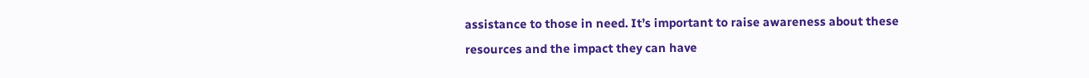assistance to those in need. It’s important to raise awareness about these resources and the impact they can have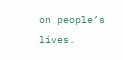on people’s lives.